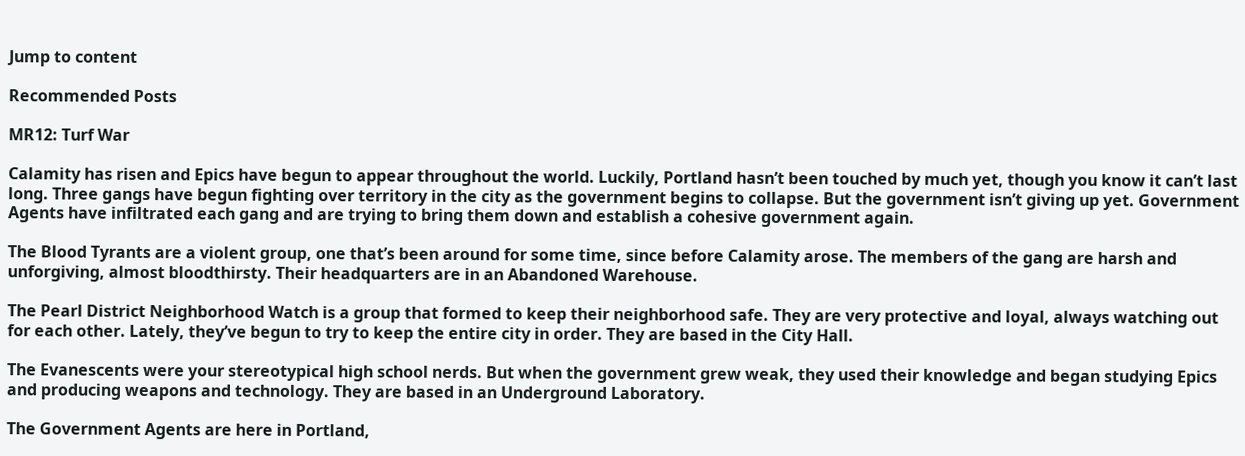Jump to content

Recommended Posts

MR12: Turf War

Calamity has risen and Epics have begun to appear throughout the world. Luckily, Portland hasn’t been touched by much yet, though you know it can’t last long. Three gangs have begun fighting over territory in the city as the government begins to collapse. But the government isn’t giving up yet. Government Agents have infiltrated each gang and are trying to bring them down and establish a cohesive government again.

The Blood Tyrants are a violent group, one that’s been around for some time, since before Calamity arose. The members of the gang are harsh and unforgiving, almost bloodthirsty. Their headquarters are in an Abandoned Warehouse.

The Pearl District Neighborhood Watch is a group that formed to keep their neighborhood safe. They are very protective and loyal, always watching out for each other. Lately, they’ve begun to try to keep the entire city in order. They are based in the City Hall.

The Evanescents were your stereotypical high school nerds. But when the government grew weak, they used their knowledge and began studying Epics and producing weapons and technology. They are based in an Underground Laboratory.

The Government Agents are here in Portland,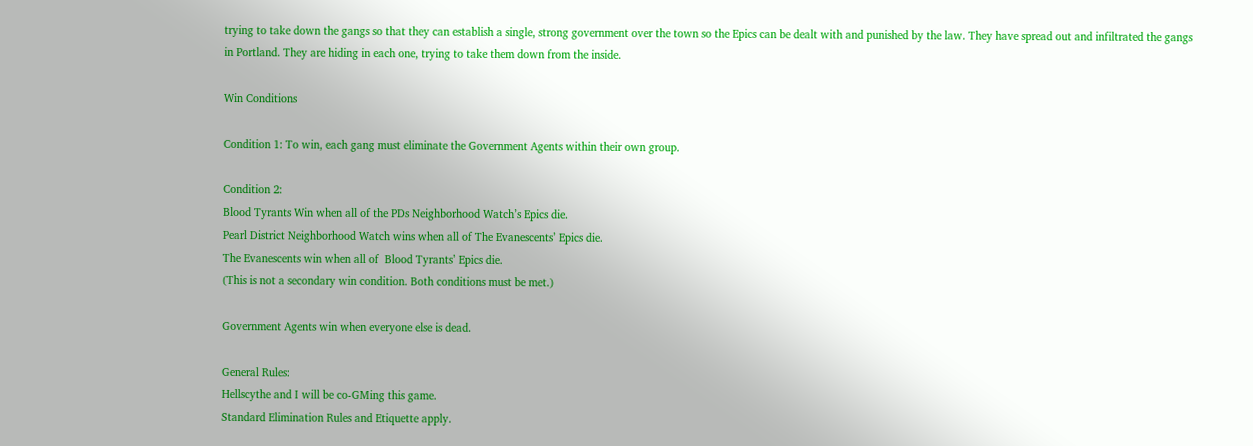trying to take down the gangs so that they can establish a single, strong government over the town so the Epics can be dealt with and punished by the law. They have spread out and infiltrated the gangs in Portland. They are hiding in each one, trying to take them down from the inside.

Win Conditions

Condition 1: To win, each gang must eliminate the Government Agents within their own group.

Condition 2:
Blood Tyrants Win when all of the PDs Neighborhood Watch’s Epics die.
Pearl District Neighborhood Watch wins when all of The Evanescents’ Epics die.
The Evanescents win when all of  Blood Tyrants’ Epics die.
(This is not a secondary win condition. Both conditions must be met.)

Government Agents win when everyone else is dead.

General Rules:
Hellscythe and I will be co-GMing this game.
Standard Elimination Rules and Etiquette apply.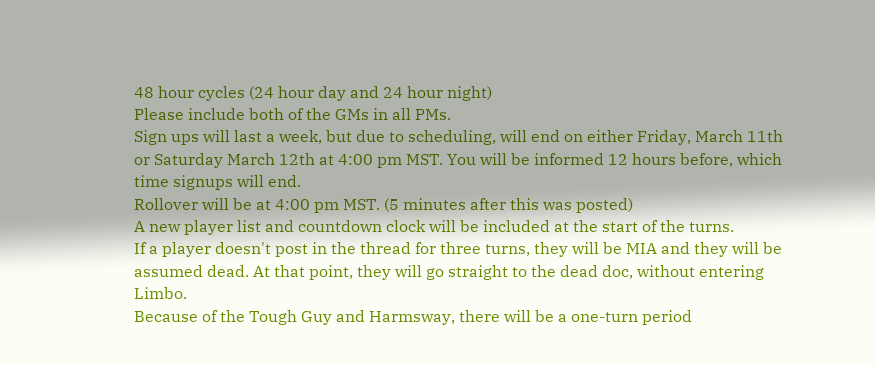48 hour cycles (24 hour day and 24 hour night)
Please include both of the GMs in all PMs.
Sign ups will last a week, but due to scheduling, will end on either Friday, March 11th or Saturday March 12th at 4:00 pm MST. You will be informed 12 hours before, which time signups will end.
Rollover will be at 4:00 pm MST. (5 minutes after this was posted)
A new player list and countdown clock will be included at the start of the turns.
If a player doesn't post in the thread for three turns, they will be MIA and they will be assumed dead. At that point, they will go straight to the dead doc, without entering Limbo.
Because of the Tough Guy and Harmsway, there will be a one-turn period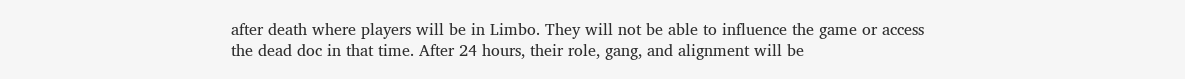after death where players will be in Limbo. They will not be able to influence the game or access the dead doc in that time. After 24 hours, their role, gang, and alignment will be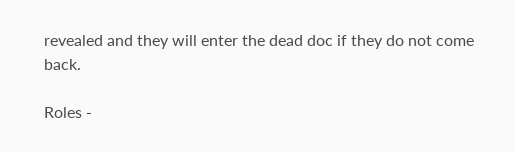revealed and they will enter the dead doc if they do not come back.

Roles -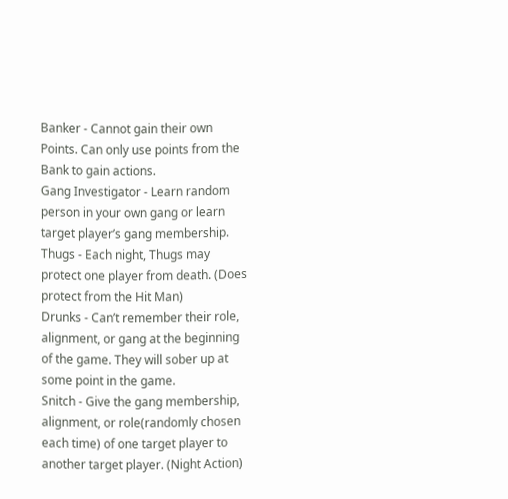Banker - Cannot gain their own Points. Can only use points from the Bank to gain actions.
Gang Investigator - Learn random person in your own gang or learn target player’s gang membership.
Thugs - Each night, Thugs may protect one player from death. (Does protect from the Hit Man)
Drunks - Can’t remember their role, alignment, or gang at the beginning of the game. They will sober up at some point in the game.
Snitch - Give the gang membership, alignment, or role(randomly chosen each time) of one target player to another target player. (Night Action)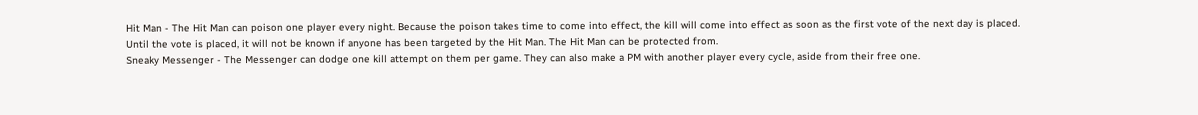Hit Man - The Hit Man can poison one player every night. Because the poison takes time to come into effect, the kill will come into effect as soon as the first vote of the next day is placed. Until the vote is placed, it will not be known if anyone has been targeted by the Hit Man. The Hit Man can be protected from.
Sneaky Messenger - The Messenger can dodge one kill attempt on them per game. They can also make a PM with another player every cycle, aside from their free one.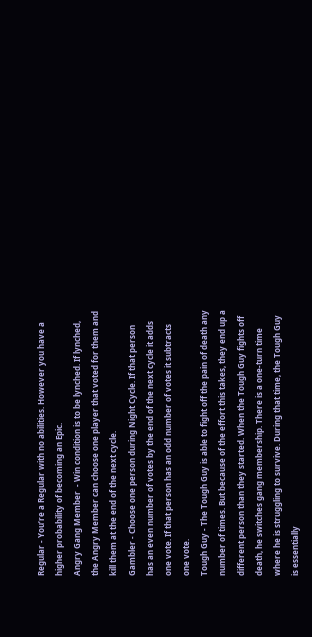Regular - You’re a Regular with no abilities. However you have a higher probability of becoming an Epic.
Angry Gang Member  - Win condition is to be lynched. If lynched, the Angry Member can choose one player that voted for them and kill them at the end of the next cycle.
Gambler - Choose one person during Night Cycle. If that person has an even number of votes by the end of the next cycle it adds one vote. If that person has an odd number of votes it subtracts one vote.
Tough Guy - The Tough Guy is able to fight off the pain of death any number of times. But because of the effort this takes, they end up a different person than they started. When the Tough Guy fights off death, he switches gang membership. There is a one-turn time where he is struggling to survive. During that time, the Tough Guy is essentially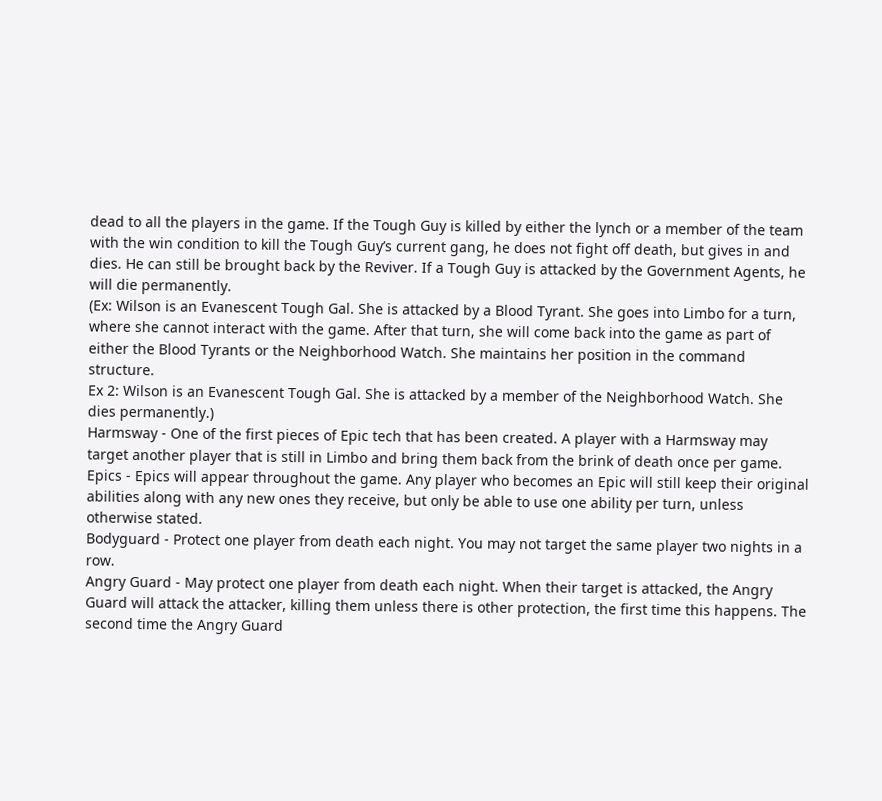dead to all the players in the game. If the Tough Guy is killed by either the lynch or a member of the team with the win condition to kill the Tough Guy’s current gang, he does not fight off death, but gives in and dies. He can still be brought back by the Reviver. If a Tough Guy is attacked by the Government Agents, he will die permanently.
(Ex: Wilson is an Evanescent Tough Gal. She is attacked by a Blood Tyrant. She goes into Limbo for a turn, where she cannot interact with the game. After that turn, she will come back into the game as part of either the Blood Tyrants or the Neighborhood Watch. She maintains her position in the command structure.
Ex 2: Wilson is an Evanescent Tough Gal. She is attacked by a member of the Neighborhood Watch. She dies permanently.)
Harmsway - One of the first pieces of Epic tech that has been created. A player with a Harmsway may target another player that is still in Limbo and bring them back from the brink of death once per game.
Epics - Epics will appear throughout the game. Any player who becomes an Epic will still keep their original abilities along with any new ones they receive, but only be able to use one ability per turn, unless otherwise stated.
Bodyguard - Protect one player from death each night. You may not target the same player two nights in a row.
Angry Guard - May protect one player from death each night. When their target is attacked, the Angry Guard will attack the attacker, killing them unless there is other protection, the first time this happens. The second time the Angry Guard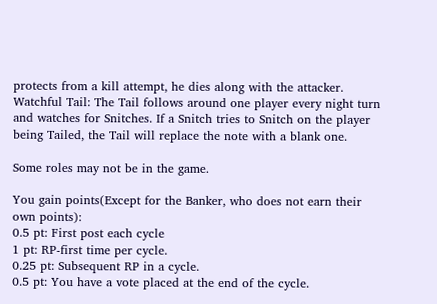protects from a kill attempt, he dies along with the attacker.
Watchful Tail: The Tail follows around one player every night turn and watches for Snitches. If a Snitch tries to Snitch on the player being Tailed, the Tail will replace the note with a blank one.

Some roles may not be in the game.

You gain points(Except for the Banker, who does not earn their own points):
0.5 pt: First post each cycle
1 pt: RP-first time per cycle.
0.25 pt: Subsequent RP in a cycle.
0.5 pt: You have a vote placed at the end of the cycle.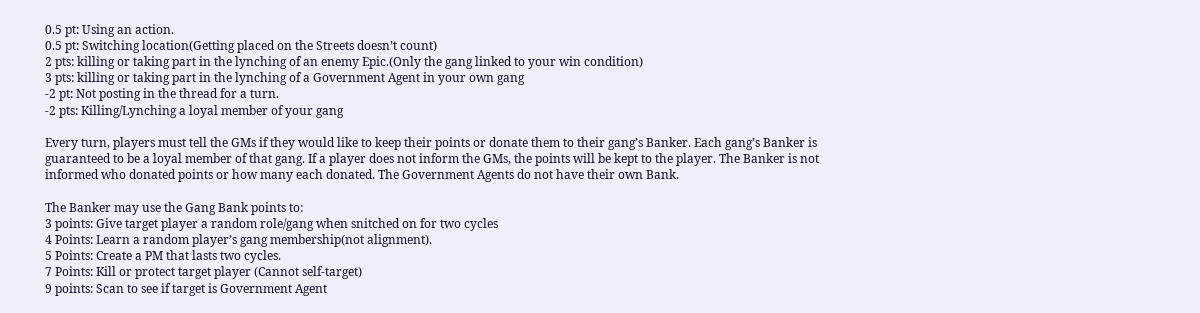0.5 pt: Using an action.
0.5 pt: Switching location(Getting placed on the Streets doesn’t count)
2 pts: killing or taking part in the lynching of an enemy Epic.(Only the gang linked to your win condition)
3 pts: killing or taking part in the lynching of a Government Agent in your own gang
-2 pt: Not posting in the thread for a turn.
-2 pts: Killing/Lynching a loyal member of your gang

Every turn, players must tell the GMs if they would like to keep their points or donate them to their gang’s Banker. Each gang’s Banker is guaranteed to be a loyal member of that gang. If a player does not inform the GMs, the points will be kept to the player. The Banker is not informed who donated points or how many each donated. The Government Agents do not have their own Bank.

The Banker may use the Gang Bank points to:
3 points: Give target player a random role/gang when snitched on for two cycles
4 Points: Learn a random player’s gang membership(not alignment).
5 Points: Create a PM that lasts two cycles.
7 Points: Kill or protect target player (Cannot self-target)
9 points: Scan to see if target is Government Agent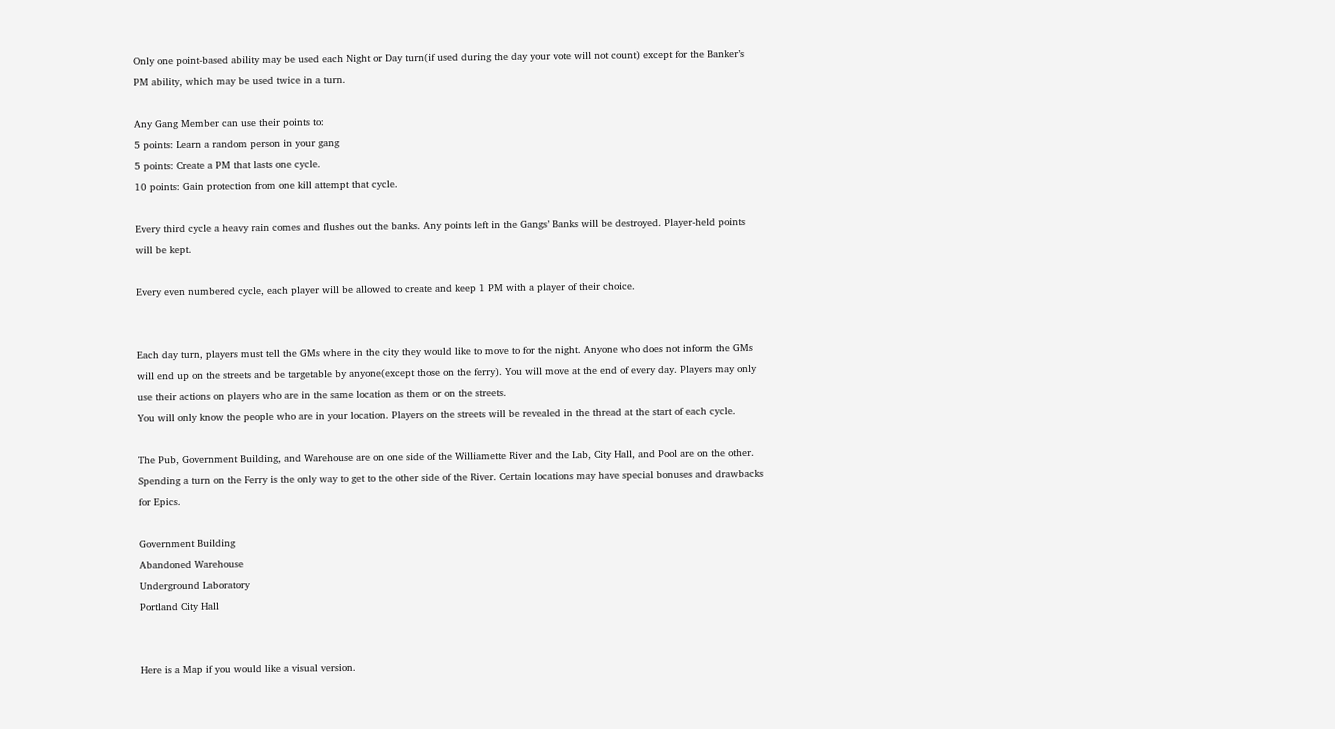Only one point-based ability may be used each Night or Day turn(if used during the day your vote will not count) except for the Banker’s PM ability, which may be used twice in a turn.

Any Gang Member can use their points to:
5 points: Learn a random person in your gang
5 points: Create a PM that lasts one cycle.
10 points: Gain protection from one kill attempt that cycle.

Every third cycle a heavy rain comes and flushes out the banks. Any points left in the Gangs’ Banks will be destroyed. Player-held points will be kept.

Every even numbered cycle, each player will be allowed to create and keep 1 PM with a player of their choice.


Each day turn, players must tell the GMs where in the city they would like to move to for the night. Anyone who does not inform the GMs will end up on the streets and be targetable by anyone(except those on the ferry). You will move at the end of every day. Players may only use their actions on players who are in the same location as them or on the streets.
You will only know the people who are in your location. Players on the streets will be revealed in the thread at the start of each cycle.

The Pub, Government Building, and Warehouse are on one side of the Williamette River and the Lab, City Hall, and Pool are on the other. Spending a turn on the Ferry is the only way to get to the other side of the River. Certain locations may have special bonuses and drawbacks for Epics.

Government Building
Abandoned Warehouse
Underground Laboratory
Portland City Hall


Here is a Map if you would like a visual version.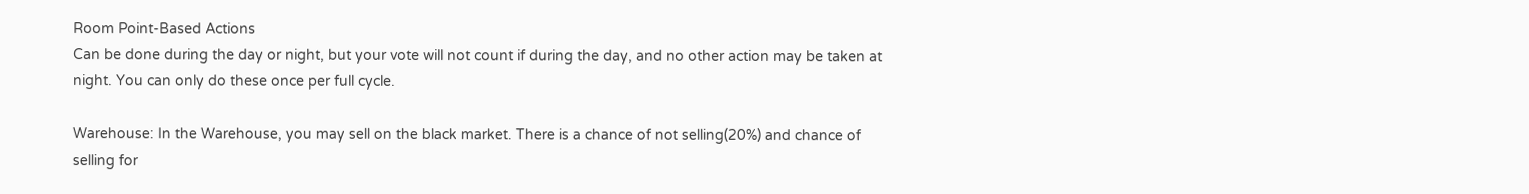Room Point-Based Actions
Can be done during the day or night, but your vote will not count if during the day, and no other action may be taken at night. You can only do these once per full cycle.

Warehouse: In the Warehouse, you may sell on the black market. There is a chance of not selling(20%) and chance of selling for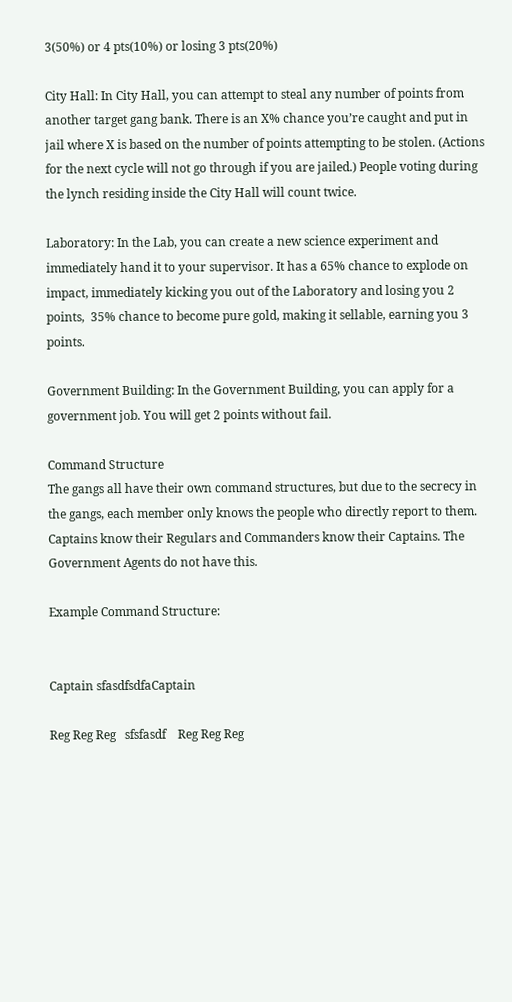3(50%) or 4 pts(10%) or losing 3 pts(20%)

City Hall: In City Hall, you can attempt to steal any number of points from another target gang bank. There is an X% chance you’re caught and put in jail where X is based on the number of points attempting to be stolen. (Actions for the next cycle will not go through if you are jailed.) People voting during the lynch residing inside the City Hall will count twice.

Laboratory: In the Lab, you can create a new science experiment and immediately hand it to your supervisor. It has a 65% chance to explode on impact, immediately kicking you out of the Laboratory and losing you 2 points,  35% chance to become pure gold, making it sellable, earning you 3 points.

Government Building: In the Government Building, you can apply for a government job. You will get 2 points without fail.

Command Structure
The gangs all have their own command structures, but due to the secrecy in the gangs, each member only knows the people who directly report to them. Captains know their Regulars and Commanders know their Captains. The Government Agents do not have this.

Example Command Structure:


Captain sfasdfsdfaCaptain

Reg Reg Reg   sfsfasdf    Reg Reg Reg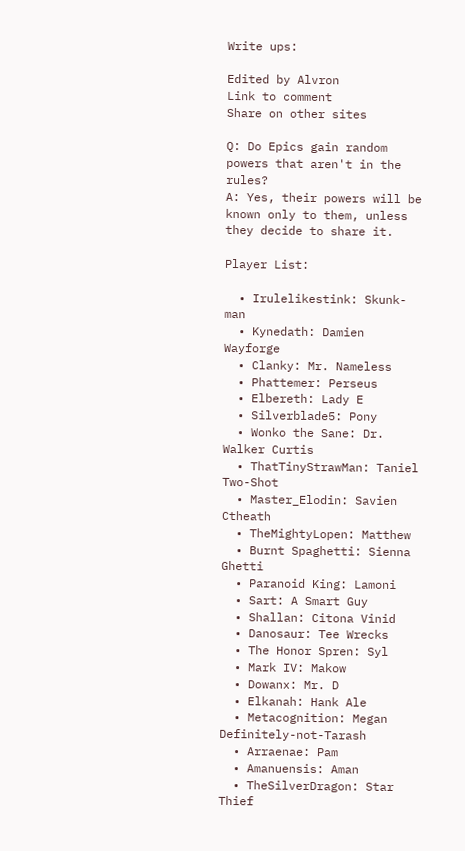Write ups:

Edited by Alvron
Link to comment
Share on other sites

Q: Do Epics gain random powers that aren't in the rules?
A: Yes, their powers will be known only to them, unless they decide to share it.

Player List:

  • Irulelikestink: Skunk-man
  • Kynedath: Damien Wayforge
  • Clanky: Mr. Nameless
  • Phattemer: Perseus
  • Elbereth: Lady E
  • Silverblade5: Pony
  • Wonko the Sane: Dr. Walker Curtis
  • ThatTinyStrawMan: Taniel Two-Shot
  • Master_Elodin: Savien Ctheath
  • TheMightyLopen: Matthew
  • Burnt Spaghetti: Sienna Ghetti
  • Paranoid King: Lamoni
  • Sart: A Smart Guy
  • Shallan: Citona Vinid
  • Danosaur: Tee Wrecks
  • The Honor Spren: Syl
  • Mark IV: Makow
  • Dowanx: Mr. D
  • Elkanah: Hank Ale
  • Metacognition: Megan Definitely-not-Tarash
  • Arraenae: Pam
  • Amanuensis: Aman
  • TheSilverDragon: Star Thief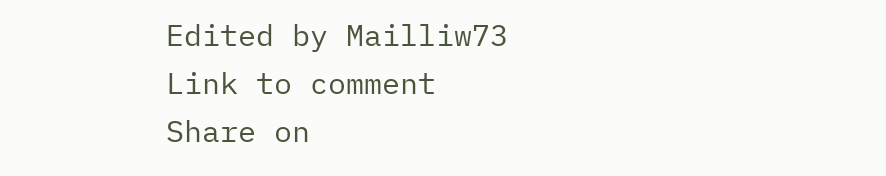Edited by Mailliw73
Link to comment
Share on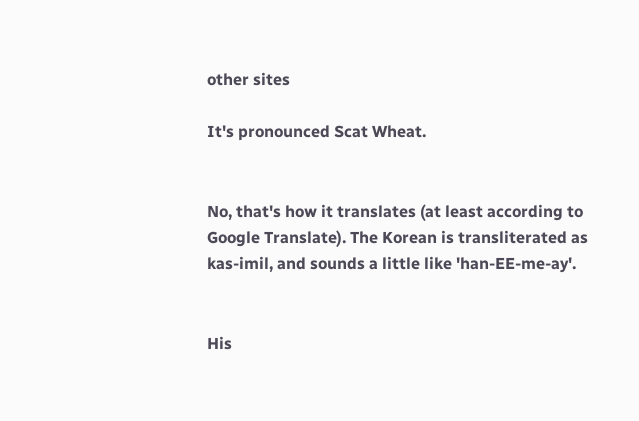other sites

It's pronounced Scat Wheat.


No, that's how it translates (at least according to Google Translate). The Korean is transliterated as kas-imil, and sounds a little like 'han-EE-me-ay'.


His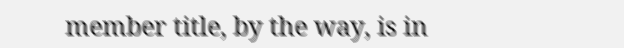member title, by the way, is in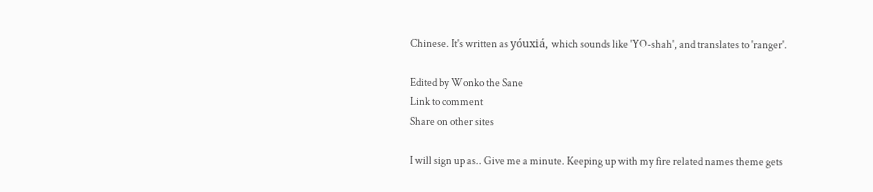Chinese. It's written as yóuxiá, which sounds like 'YO-shah', and translates to 'ranger'.

Edited by Wonko the Sane
Link to comment
Share on other sites

I will sign up as.. Give me a minute. Keeping up with my fire related names theme gets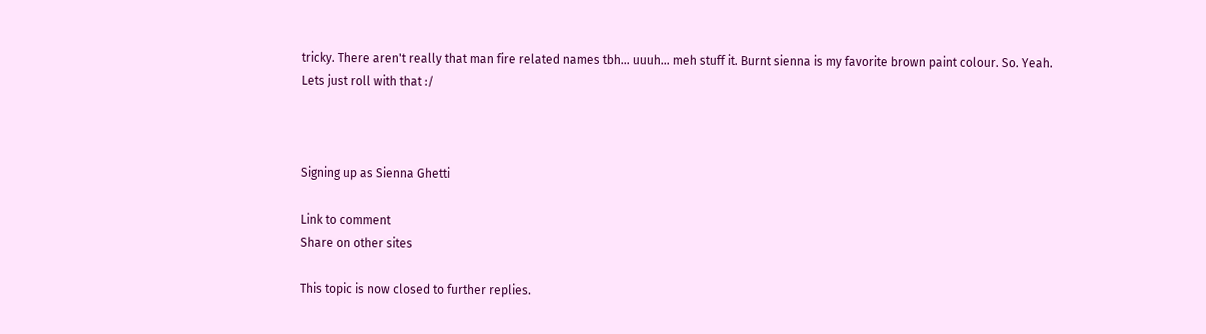tricky. There aren't really that man fire related names tbh... uuuh... meh stuff it. Burnt sienna is my favorite brown paint colour. So. Yeah. Lets just roll with that :/



Signing up as Sienna Ghetti

Link to comment
Share on other sites

This topic is now closed to further replies.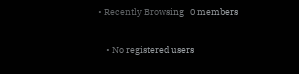• Recently Browsing   0 members

    • No registered users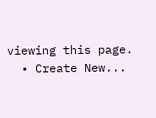viewing this page.
  • Create New...